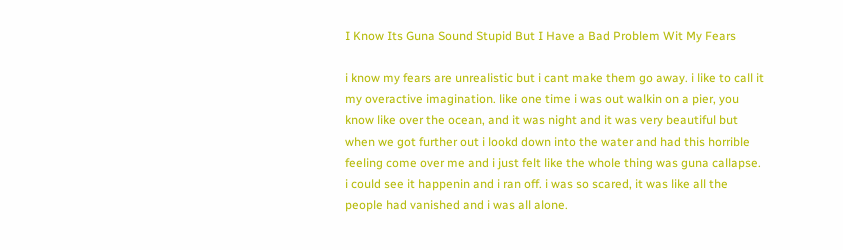I Know Its Guna Sound Stupid But I Have a Bad Problem Wit My Fears

i know my fears are unrealistic but i cant make them go away. i like to call it my overactive imagination. like one time i was out walkin on a pier, you know like over the ocean, and it was night and it was very beautiful but when we got further out i lookd down into the water and had this horrible feeling come over me and i just felt like the whole thing was guna callapse. i could see it happenin and i ran off. i was so scared, it was like all the people had vanished and i was all alone.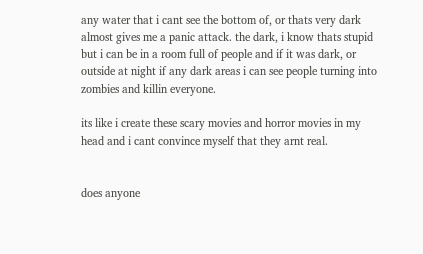any water that i cant see the bottom of, or thats very dark almost gives me a panic attack. the dark, i know thats stupid but i can be in a room full of people and if it was dark, or outside at night if any dark areas i can see people turning into zombies and killin everyone.

its like i create these scary movies and horror movies in my head and i cant convince myself that they arnt real.


does anyone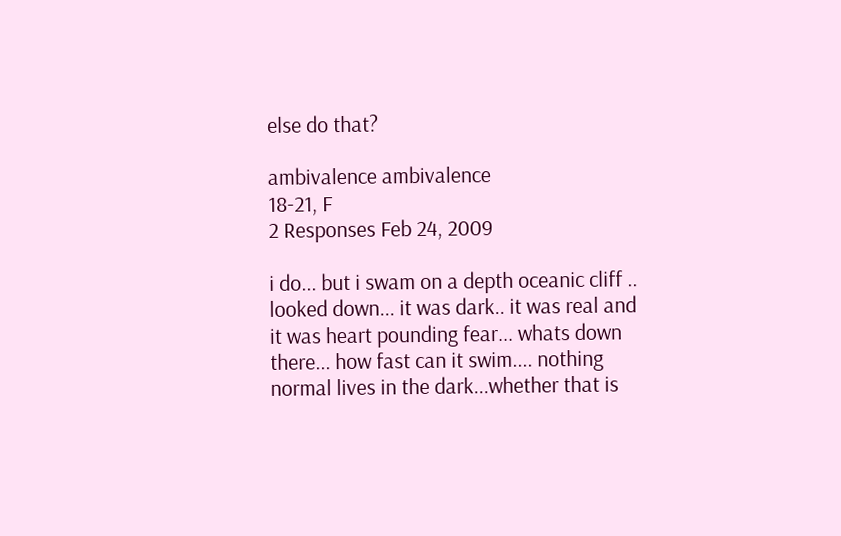else do that?

ambivalence ambivalence
18-21, F
2 Responses Feb 24, 2009

i do... but i swam on a depth oceanic cliff .. looked down... it was dark.. it was real and it was heart pounding fear... whats down there... how fast can it swim.... nothing normal lives in the dark...whether that is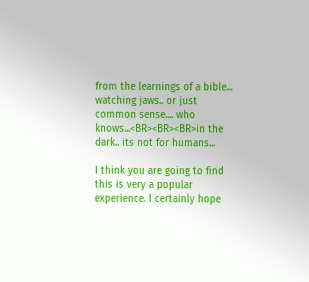from the learnings of a bible... watching jaws.. or just common sense.... who knows...<BR><BR><BR>in the dark.. its not for humans...

I think you are going to find this is very a popular experience. I certainly hope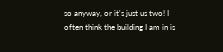so anyway, or it's just us two! I often think the building I am in is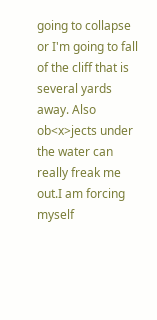going to collapse or I'm going to fall of the cliff that is several yards away. Also ob<x>jects under the water can really freak me out.I am forcing myself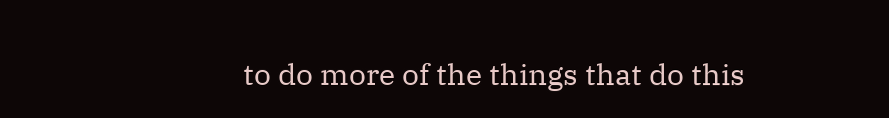to do more of the things that do this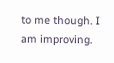to me though. I am improving.